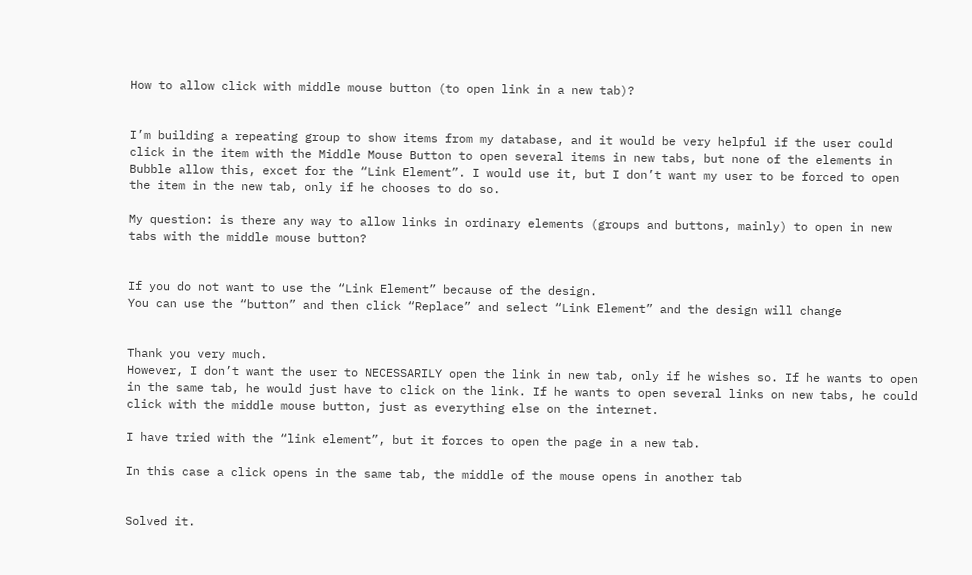How to allow click with middle mouse button (to open link in a new tab)?


I’m building a repeating group to show items from my database, and it would be very helpful if the user could click in the item with the Middle Mouse Button to open several items in new tabs, but none of the elements in Bubble allow this, excet for the “Link Element”. I would use it, but I don’t want my user to be forced to open the item in the new tab, only if he chooses to do so.

My question: is there any way to allow links in ordinary elements (groups and buttons, mainly) to open in new tabs with the middle mouse button?


If you do not want to use the “Link Element” because of the design.
You can use the “button” and then click “Replace” and select “Link Element” and the design will change


Thank you very much.
However, I don’t want the user to NECESSARILY open the link in new tab, only if he wishes so. If he wants to open in the same tab, he would just have to click on the link. If he wants to open several links on new tabs, he could click with the middle mouse button, just as everything else on the internet.

I have tried with the “link element”, but it forces to open the page in a new tab.

In this case a click opens in the same tab, the middle of the mouse opens in another tab


Solved it.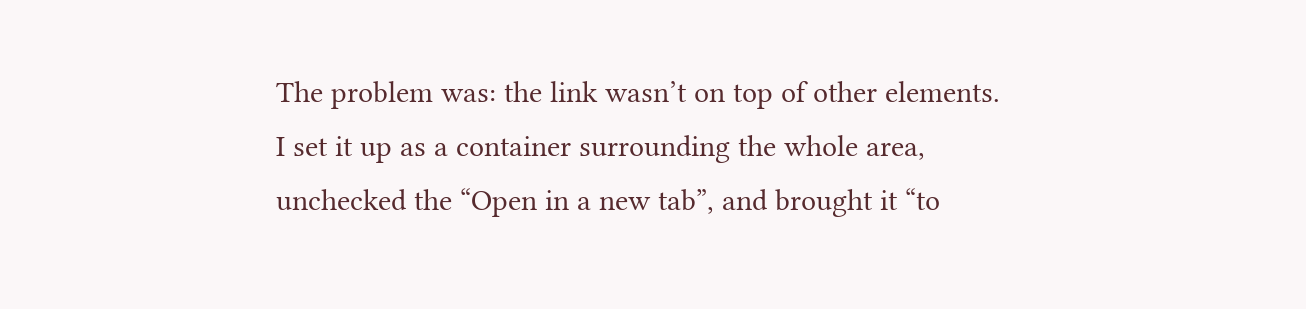The problem was: the link wasn’t on top of other elements.
I set it up as a container surrounding the whole area, unchecked the “Open in a new tab”, and brought it “to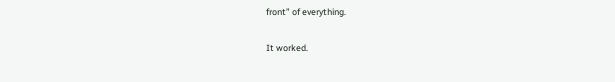front” of everything.

It worked.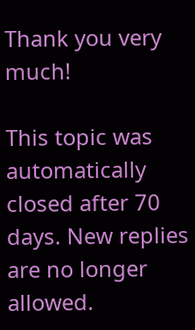Thank you very much!

This topic was automatically closed after 70 days. New replies are no longer allowed.